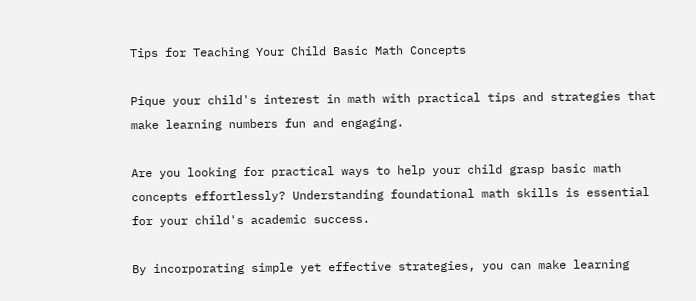Tips for Teaching Your Child Basic Math Concepts

Pique your child's interest in math with practical tips and strategies that make learning numbers fun and engaging.

Are you looking for practical ways to help your child grasp basic math concepts effortlessly? Understanding foundational math skills is essential for your child's academic success.

By incorporating simple yet effective strategies, you can make learning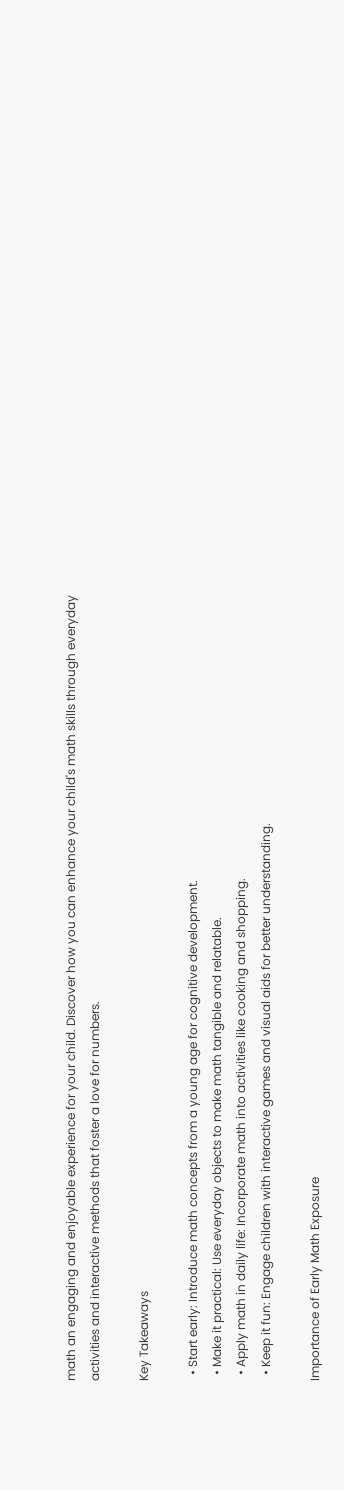math an engaging and enjoyable experience for your child. Discover how you can enhance your child's math skills through everyday activities and interactive methods that foster a love for numbers.

Key Takeaways

  • Start early: Introduce math concepts from a young age for cognitive development.
  • Make it practical: Use everyday objects to make math tangible and relatable.
  • Apply math in daily life: Incorporate math into activities like cooking and shopping.
  • Keep it fun: Engage children with interactive games and visual aids for better understanding.

Importance of Early Math Exposure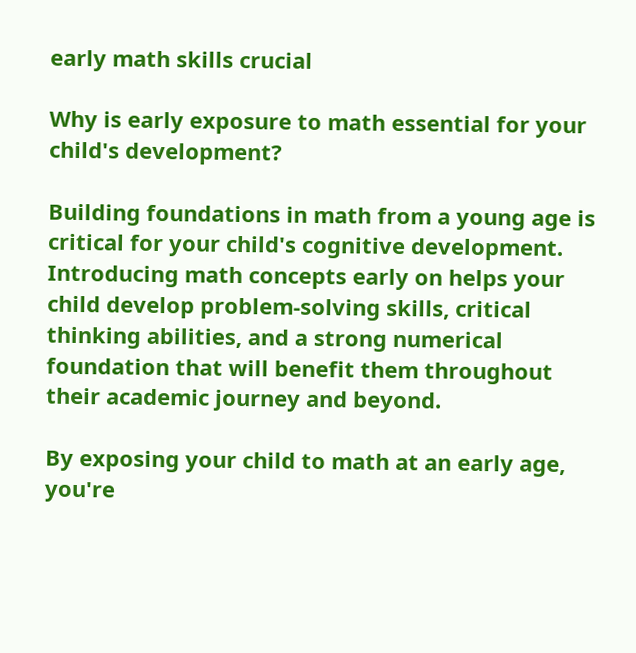early math skills crucial

Why is early exposure to math essential for your child's development?

Building foundations in math from a young age is critical for your child's cognitive development. Introducing math concepts early on helps your child develop problem-solving skills, critical thinking abilities, and a strong numerical foundation that will benefit them throughout their academic journey and beyond.

By exposing your child to math at an early age, you're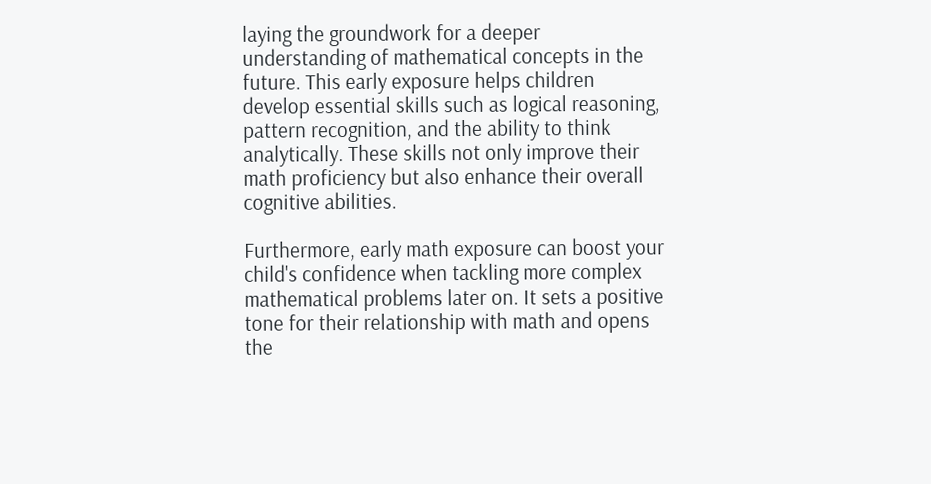laying the groundwork for a deeper understanding of mathematical concepts in the future. This early exposure helps children develop essential skills such as logical reasoning, pattern recognition, and the ability to think analytically. These skills not only improve their math proficiency but also enhance their overall cognitive abilities.

Furthermore, early math exposure can boost your child's confidence when tackling more complex mathematical problems later on. It sets a positive tone for their relationship with math and opens the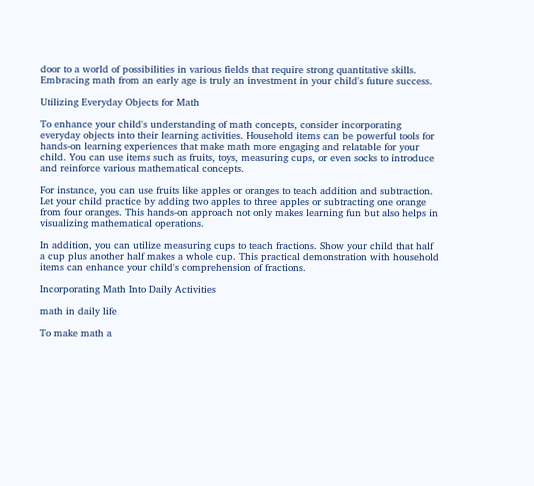door to a world of possibilities in various fields that require strong quantitative skills. Embracing math from an early age is truly an investment in your child's future success.

Utilizing Everyday Objects for Math

To enhance your child's understanding of math concepts, consider incorporating everyday objects into their learning activities. Household items can be powerful tools for hands-on learning experiences that make math more engaging and relatable for your child. You can use items such as fruits, toys, measuring cups, or even socks to introduce and reinforce various mathematical concepts.

For instance, you can use fruits like apples or oranges to teach addition and subtraction. Let your child practice by adding two apples to three apples or subtracting one orange from four oranges. This hands-on approach not only makes learning fun but also helps in visualizing mathematical operations.

In addition, you can utilize measuring cups to teach fractions. Show your child that half a cup plus another half makes a whole cup. This practical demonstration with household items can enhance your child's comprehension of fractions.

Incorporating Math Into Daily Activities

math in daily life

To make math a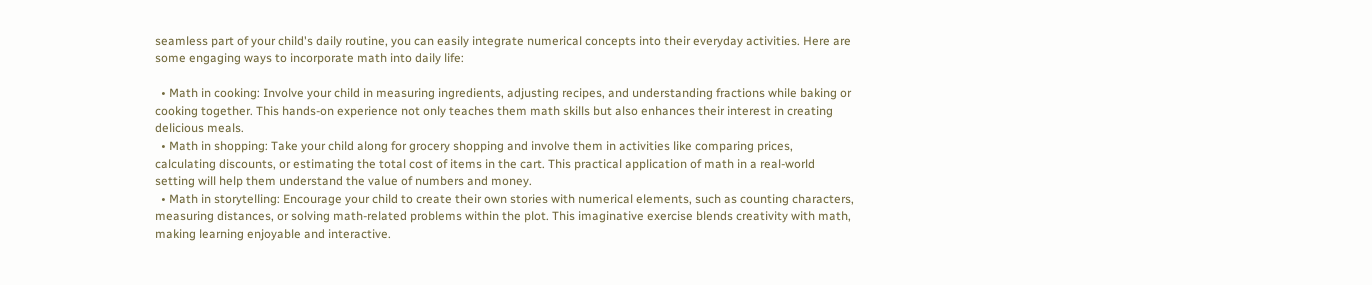seamless part of your child's daily routine, you can easily integrate numerical concepts into their everyday activities. Here are some engaging ways to incorporate math into daily life:

  • Math in cooking: Involve your child in measuring ingredients, adjusting recipes, and understanding fractions while baking or cooking together. This hands-on experience not only teaches them math skills but also enhances their interest in creating delicious meals.
  • Math in shopping: Take your child along for grocery shopping and involve them in activities like comparing prices, calculating discounts, or estimating the total cost of items in the cart. This practical application of math in a real-world setting will help them understand the value of numbers and money.
  • Math in storytelling: Encourage your child to create their own stories with numerical elements, such as counting characters, measuring distances, or solving math-related problems within the plot. This imaginative exercise blends creativity with math, making learning enjoyable and interactive.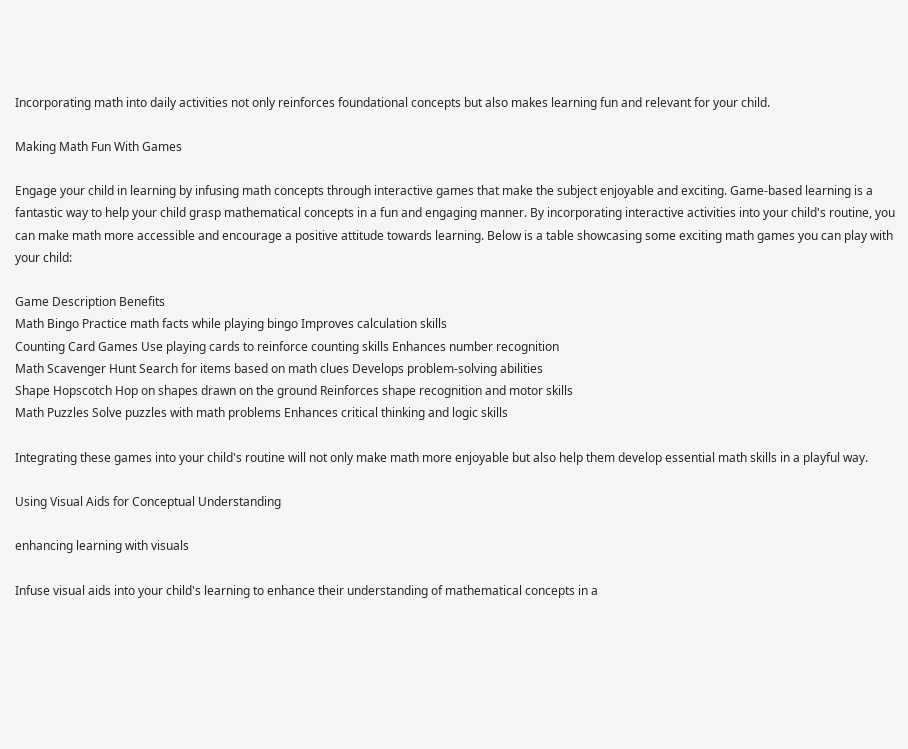Incorporating math into daily activities not only reinforces foundational concepts but also makes learning fun and relevant for your child.

Making Math Fun With Games

Engage your child in learning by infusing math concepts through interactive games that make the subject enjoyable and exciting. Game-based learning is a fantastic way to help your child grasp mathematical concepts in a fun and engaging manner. By incorporating interactive activities into your child's routine, you can make math more accessible and encourage a positive attitude towards learning. Below is a table showcasing some exciting math games you can play with your child:

Game Description Benefits
Math Bingo Practice math facts while playing bingo Improves calculation skills
Counting Card Games Use playing cards to reinforce counting skills Enhances number recognition
Math Scavenger Hunt Search for items based on math clues Develops problem-solving abilities
Shape Hopscotch Hop on shapes drawn on the ground Reinforces shape recognition and motor skills
Math Puzzles Solve puzzles with math problems Enhances critical thinking and logic skills

Integrating these games into your child's routine will not only make math more enjoyable but also help them develop essential math skills in a playful way.

Using Visual Aids for Conceptual Understanding

enhancing learning with visuals

Infuse visual aids into your child's learning to enhance their understanding of mathematical concepts in a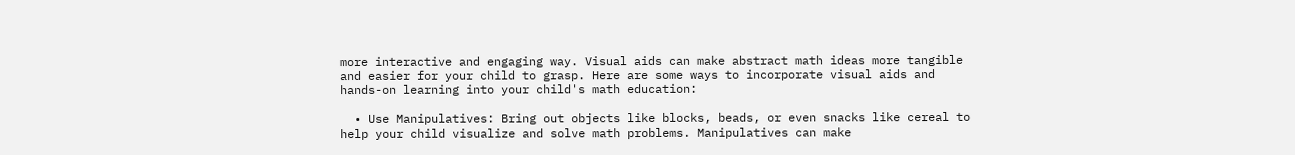more interactive and engaging way. Visual aids can make abstract math ideas more tangible and easier for your child to grasp. Here are some ways to incorporate visual aids and hands-on learning into your child's math education:

  • Use Manipulatives: Bring out objects like blocks, beads, or even snacks like cereal to help your child visualize and solve math problems. Manipulatives can make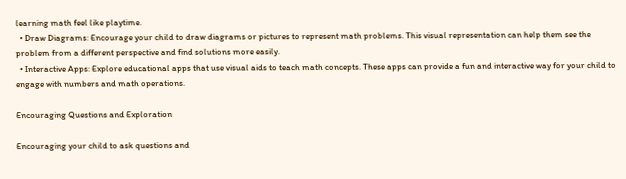learning math feel like playtime.
  • Draw Diagrams: Encourage your child to draw diagrams or pictures to represent math problems. This visual representation can help them see the problem from a different perspective and find solutions more easily.
  • Interactive Apps: Explore educational apps that use visual aids to teach math concepts. These apps can provide a fun and interactive way for your child to engage with numbers and math operations.

Encouraging Questions and Exploration

Encouraging your child to ask questions and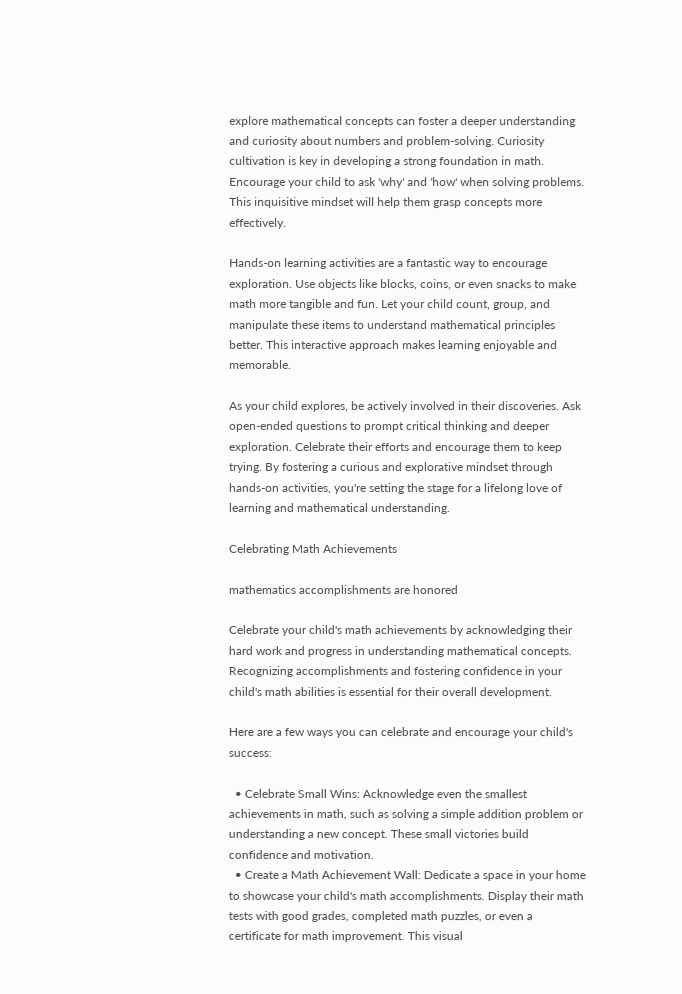explore mathematical concepts can foster a deeper understanding and curiosity about numbers and problem-solving. Curiosity cultivation is key in developing a strong foundation in math. Encourage your child to ask 'why' and 'how' when solving problems. This inquisitive mindset will help them grasp concepts more effectively.

Hands-on learning activities are a fantastic way to encourage exploration. Use objects like blocks, coins, or even snacks to make math more tangible and fun. Let your child count, group, and manipulate these items to understand mathematical principles better. This interactive approach makes learning enjoyable and memorable.

As your child explores, be actively involved in their discoveries. Ask open-ended questions to prompt critical thinking and deeper exploration. Celebrate their efforts and encourage them to keep trying. By fostering a curious and explorative mindset through hands-on activities, you're setting the stage for a lifelong love of learning and mathematical understanding.

Celebrating Math Achievements

mathematics accomplishments are honored

Celebrate your child's math achievements by acknowledging their hard work and progress in understanding mathematical concepts. Recognizing accomplishments and fostering confidence in your child's math abilities is essential for their overall development.

Here are a few ways you can celebrate and encourage your child's success:

  • Celebrate Small Wins: Acknowledge even the smallest achievements in math, such as solving a simple addition problem or understanding a new concept. These small victories build confidence and motivation.
  • Create a Math Achievement Wall: Dedicate a space in your home to showcase your child's math accomplishments. Display their math tests with good grades, completed math puzzles, or even a certificate for math improvement. This visual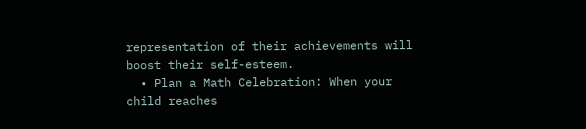representation of their achievements will boost their self-esteem.
  • Plan a Math Celebration: When your child reaches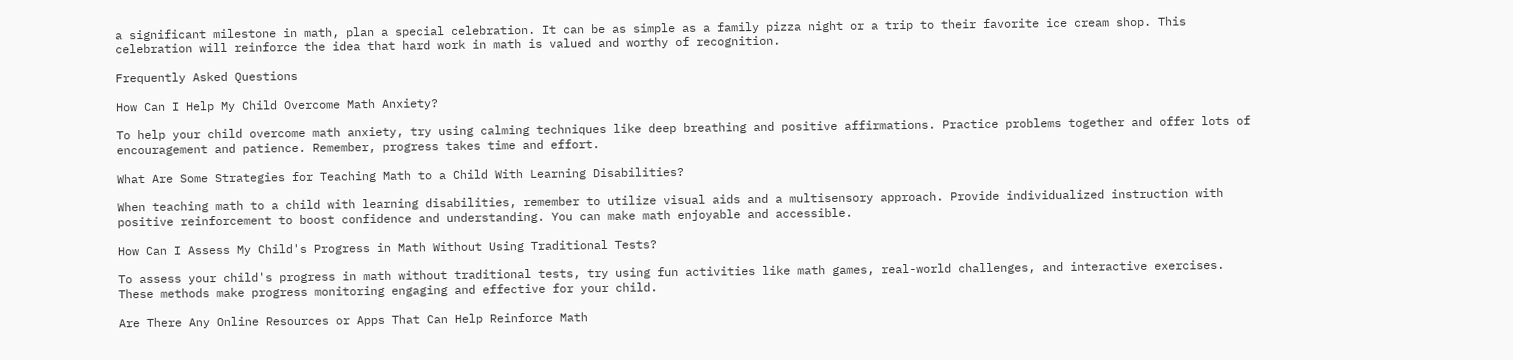a significant milestone in math, plan a special celebration. It can be as simple as a family pizza night or a trip to their favorite ice cream shop. This celebration will reinforce the idea that hard work in math is valued and worthy of recognition.

Frequently Asked Questions

How Can I Help My Child Overcome Math Anxiety?

To help your child overcome math anxiety, try using calming techniques like deep breathing and positive affirmations. Practice problems together and offer lots of encouragement and patience. Remember, progress takes time and effort.

What Are Some Strategies for Teaching Math to a Child With Learning Disabilities?

When teaching math to a child with learning disabilities, remember to utilize visual aids and a multisensory approach. Provide individualized instruction with positive reinforcement to boost confidence and understanding. You can make math enjoyable and accessible.

How Can I Assess My Child's Progress in Math Without Using Traditional Tests?

To assess your child's progress in math without traditional tests, try using fun activities like math games, real-world challenges, and interactive exercises. These methods make progress monitoring engaging and effective for your child.

Are There Any Online Resources or Apps That Can Help Reinforce Math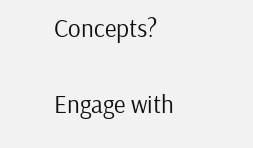Concepts?

Engage with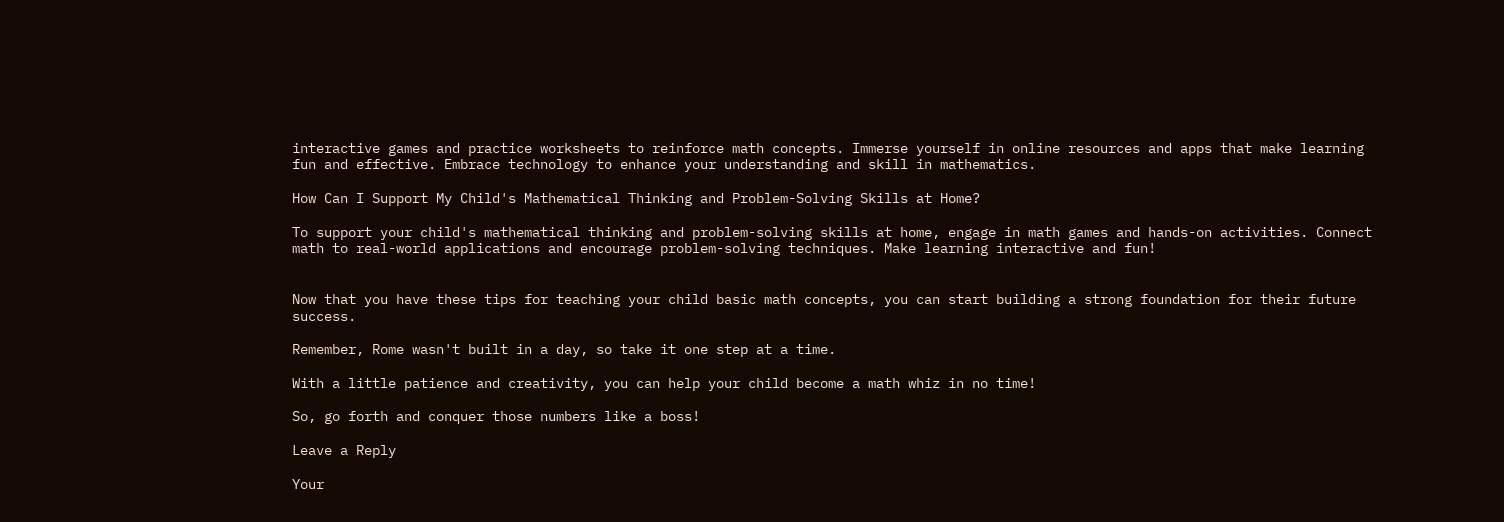interactive games and practice worksheets to reinforce math concepts. Immerse yourself in online resources and apps that make learning fun and effective. Embrace technology to enhance your understanding and skill in mathematics.

How Can I Support My Child's Mathematical Thinking and Problem-Solving Skills at Home?

To support your child's mathematical thinking and problem-solving skills at home, engage in math games and hands-on activities. Connect math to real-world applications and encourage problem-solving techniques. Make learning interactive and fun!


Now that you have these tips for teaching your child basic math concepts, you can start building a strong foundation for their future success.

Remember, Rome wasn't built in a day, so take it one step at a time.

With a little patience and creativity, you can help your child become a math whiz in no time!

So, go forth and conquer those numbers like a boss!

Leave a Reply

Your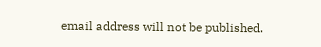email address will not be published.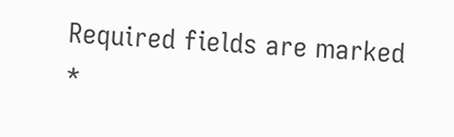Required fields are marked *